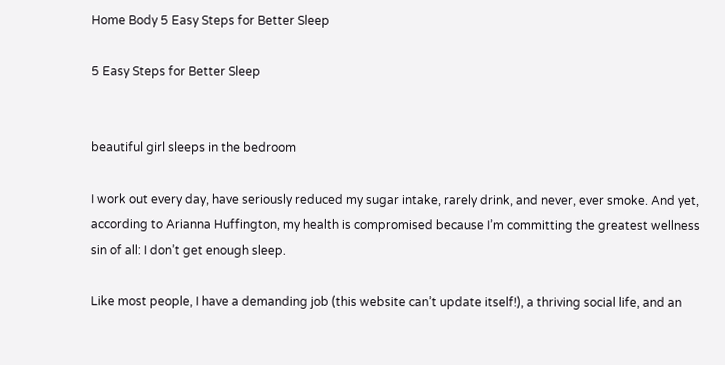Home Body 5 Easy Steps for Better Sleep

5 Easy Steps for Better Sleep


beautiful girl sleeps in the bedroom

I work out every day, have seriously reduced my sugar intake, rarely drink, and never, ever smoke. And yet, according to Arianna Huffington, my health is compromised because I’m committing the greatest wellness sin of all: I don’t get enough sleep.

Like most people, I have a demanding job (this website can’t update itself!), a thriving social life, and an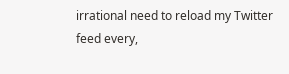irrational need to reload my Twitter feed every,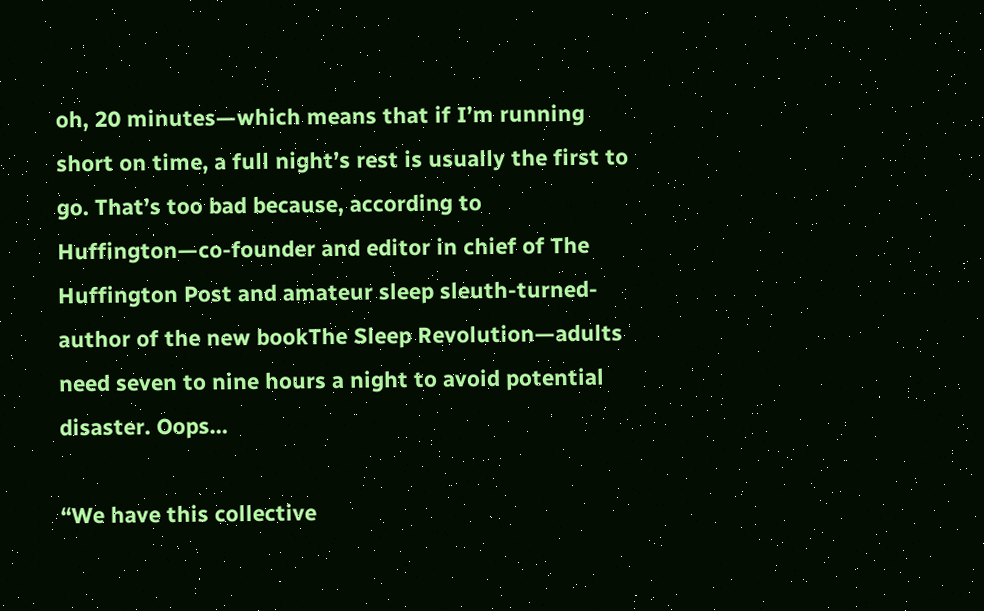oh, 20 minutes—which means that if I’m running short on time, a full night’s rest is usually the first to go. That’s too bad because, according to Huffington—co-founder and editor in chief of The Huffington Post and amateur sleep sleuth-turned-author of the new bookThe Sleep Revolution—adults need seven to nine hours a night to avoid potential disaster. Oops…

“We have this collective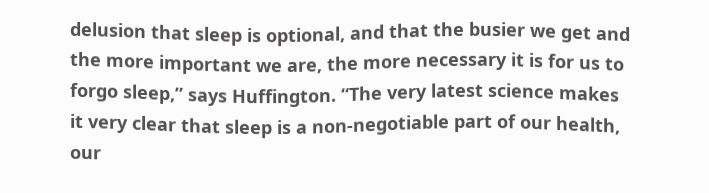delusion that sleep is optional, and that the busier we get and the more important we are, the more necessary it is for us to forgo sleep,” says Huffington. “The very latest science makes it very clear that sleep is a non-negotiable part of our health, our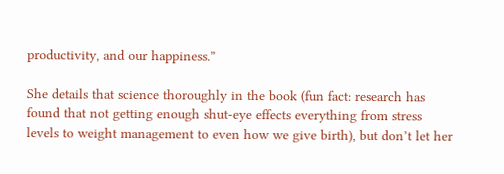productivity, and our happiness.”

She details that science thoroughly in the book (fun fact: research has found that not getting enough shut-eye effects everything from stress levels to weight management to even how we give birth), but don’t let her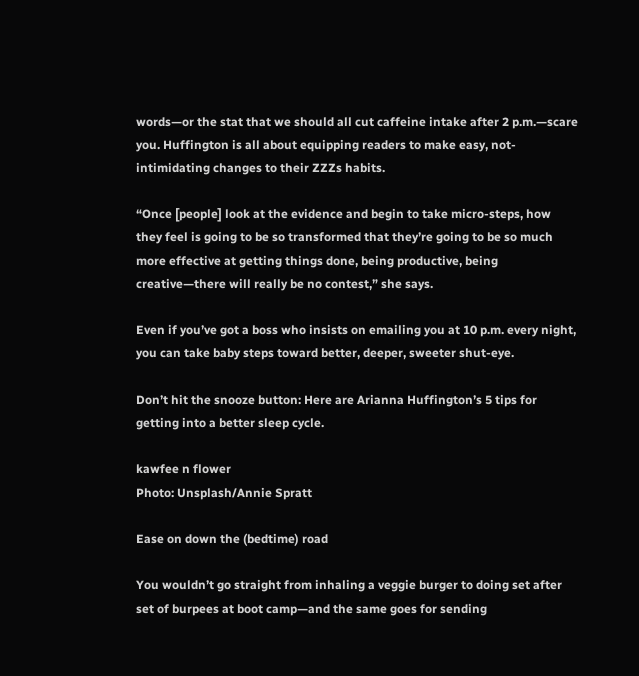words—or the stat that we should all cut caffeine intake after 2 p.m.—scare you. Huffington is all about equipping readers to make easy, not-intimidating changes to their ZZZs habits.

“Once [people] look at the evidence and begin to take micro-steps, how they feel is going to be so transformed that they’re going to be so much more effective at getting things done, being productive, being creative—there will really be no contest,” she says.

Even if you’ve got a boss who insists on emailing you at 10 p.m. every night, you can take baby steps toward better, deeper, sweeter shut-eye.

Don’t hit the snooze button: Here are Arianna Huffington’s 5 tips for getting into a better sleep cycle.

kawfee n flower
Photo: Unsplash/Annie Spratt

Ease on down the (bedtime) road

You wouldn’t go straight from inhaling a veggie burger to doing set after set of burpees at boot camp—and the same goes for sending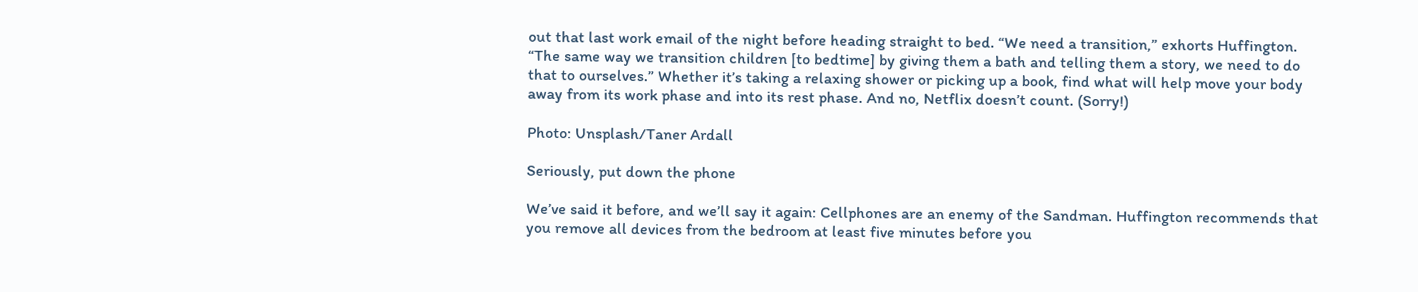out that last work email of the night before heading straight to bed. “We need a transition,” exhorts Huffington. “The same way we transition children [to bedtime] by giving them a bath and telling them a story, we need to do that to ourselves.” Whether it’s taking a relaxing shower or picking up a book, find what will help move your body away from its work phase and into its rest phase. And no, Netflix doesn’t count. (Sorry!)

Photo: Unsplash/Taner Ardall

Seriously, put down the phone

We’ve said it before, and we’ll say it again: Cellphones are an enemy of the Sandman. Huffington recommends that you remove all devices from the bedroom at least five minutes before you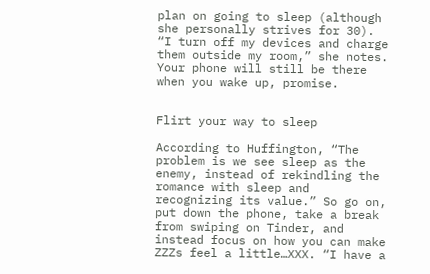plan on going to sleep (although she personally strives for 30). “I turn off my devices and charge them outside my room,” she notes. Your phone will still be there when you wake up, promise.


Flirt your way to sleep

According to Huffington, “The problem is we see sleep as the enemy, instead of rekindling the romance with sleep and recognizing its value.” So go on, put down the phone, take a break from swiping on Tinder, and instead focus on how you can make ZZZs feel a little…XXX. “I have a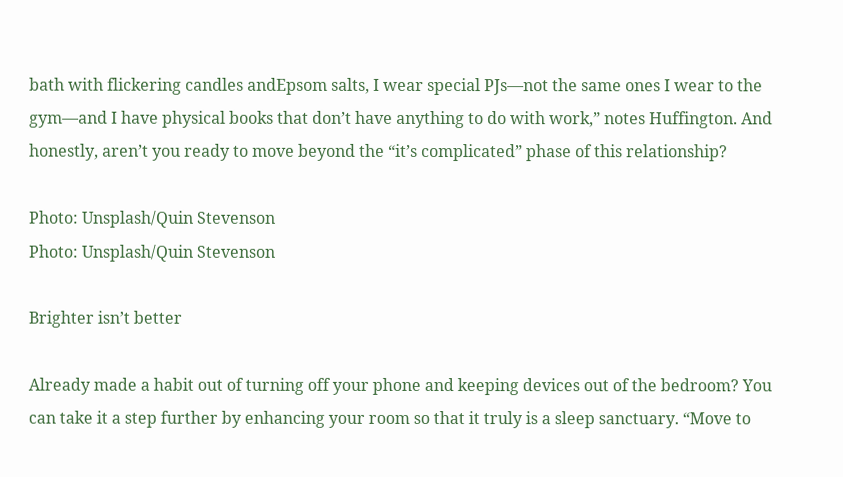bath with flickering candles andEpsom salts, I wear special PJs—not the same ones I wear to the gym—and I have physical books that don’t have anything to do with work,” notes Huffington. And honestly, aren’t you ready to move beyond the “it’s complicated” phase of this relationship?

Photo: Unsplash/Quin Stevenson
Photo: Unsplash/Quin Stevenson

Brighter isn’t better

Already made a habit out of turning off your phone and keeping devices out of the bedroom? You can take it a step further by enhancing your room so that it truly is a sleep sanctuary. “Move to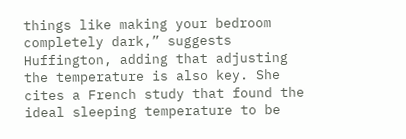things like making your bedroom completely dark,” suggests Huffington, adding that adjusting the temperature is also key. She cites a French study that found the ideal sleeping temperature to be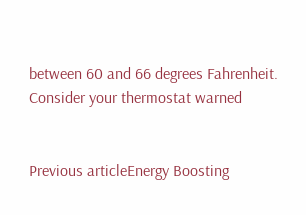between 60 and 66 degrees Fahrenheit. Consider your thermostat warned


Previous articleEnergy Boosting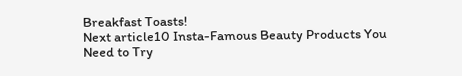Breakfast Toasts!
Next article10 Insta-Famous Beauty Products You Need to Try